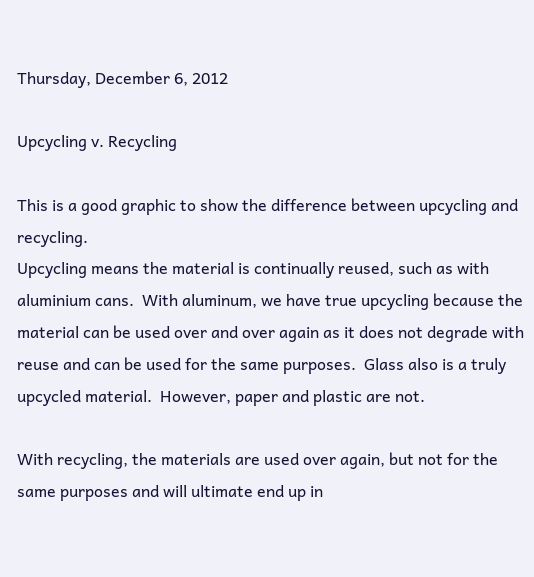Thursday, December 6, 2012

Upcycling v. Recycling

This is a good graphic to show the difference between upcycling and recycling.
Upcycling means the material is continually reused, such as with aluminium cans.  With aluminum, we have true upcycling because the material can be used over and over again as it does not degrade with reuse and can be used for the same purposes.  Glass also is a truly upcycled material.  However, paper and plastic are not.

With recycling, the materials are used over again, but not for the same purposes and will ultimate end up in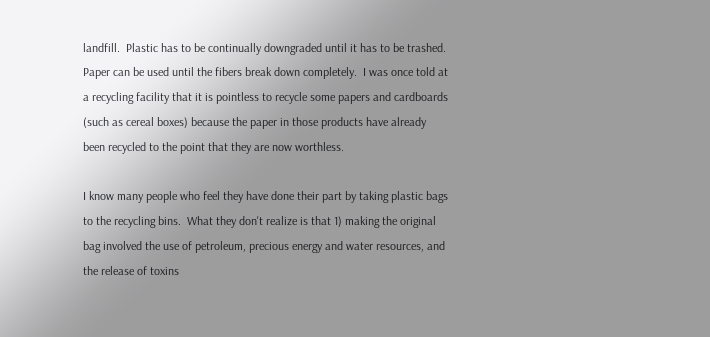landfill.  Plastic has to be continually downgraded until it has to be trashed.  Paper can be used until the fibers break down completely.  I was once told at a recycling facility that it is pointless to recycle some papers and cardboards (such as cereal boxes) because the paper in those products have already been recycled to the point that they are now worthless.

I know many people who feel they have done their part by taking plastic bags to the recycling bins.  What they don't realize is that 1) making the original bag involved the use of petroleum, precious energy and water resources, and the release of toxins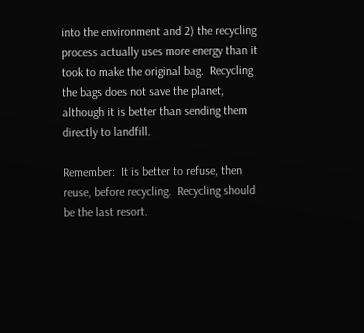into the environment and 2) the recycling process actually uses more energy than it took to make the original bag.  Recycling the bags does not save the planet, although it is better than sending them directly to landfill.

Remember:  It is better to refuse, then reuse, before recycling.  Recycling should be the last resort.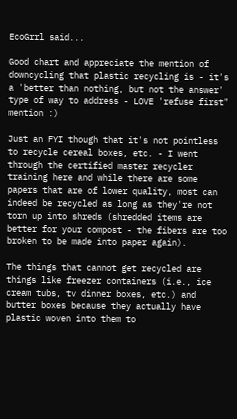EcoGrrl said...

Good chart and appreciate the mention of downcycling that plastic recycling is - it's a 'better than nothing, but not the answer' type of way to address - LOVE 'refuse first" mention :)

Just an FYI though that it's not pointless to recycle cereal boxes, etc. - I went through the certified master recycler training here and while there are some papers that are of lower quality, most can indeed be recycled as long as they're not torn up into shreds (shredded items are better for your compost - the fibers are too broken to be made into paper again).

The things that cannot get recycled are things like freezer containers (i.e., ice cream tubs, tv dinner boxes, etc.) and butter boxes because they actually have plastic woven into them to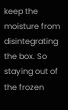keep the moisture from disintegrating the box. So staying out of the frozen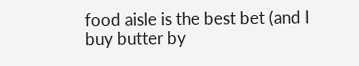food aisle is the best bet (and I buy butter by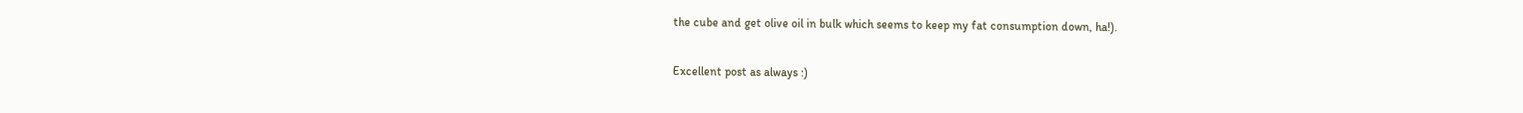the cube and get olive oil in bulk which seems to keep my fat consumption down, ha!).

Excellent post as always :)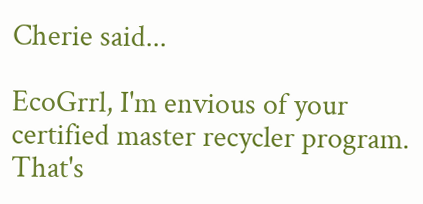Cherie said...

EcoGrrl, I'm envious of your certified master recycler program. That's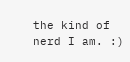the kind of nerd I am. :)